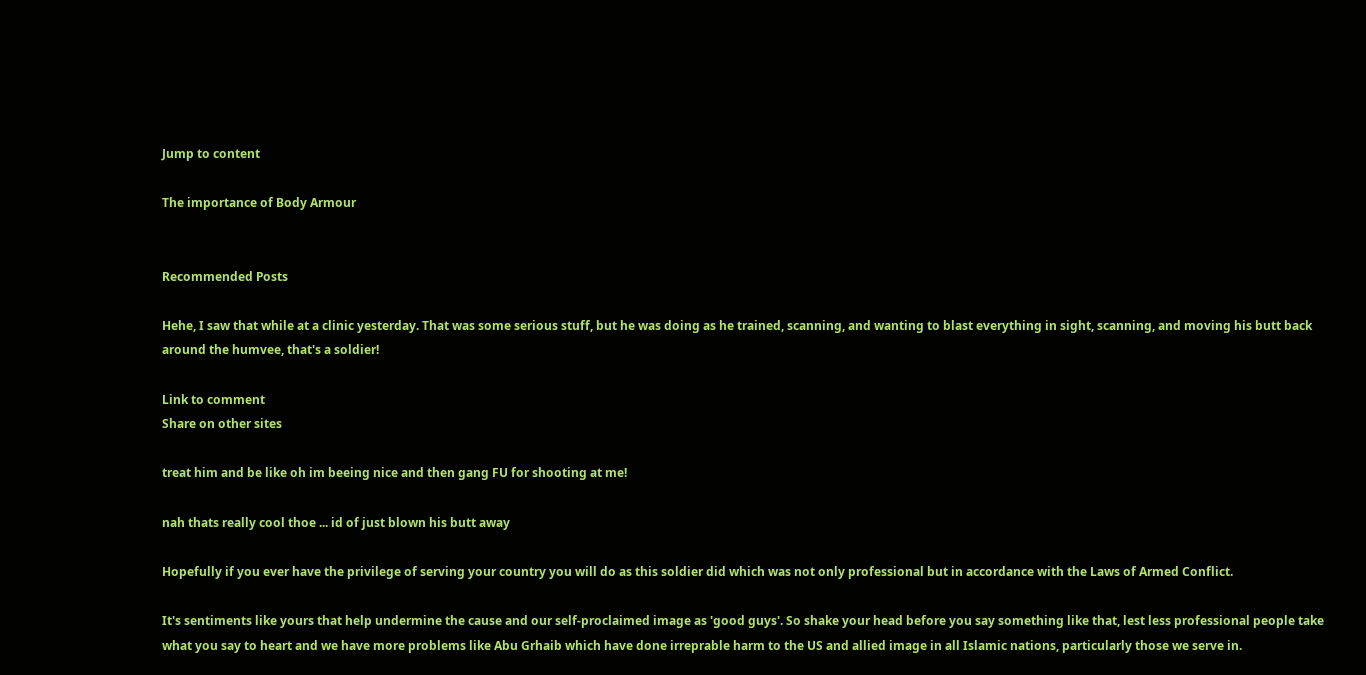Jump to content

The importance of Body Armour


Recommended Posts

Hehe, I saw that while at a clinic yesterday. That was some serious stuff, but he was doing as he trained, scanning, and wanting to blast everything in sight, scanning, and moving his butt back around the humvee, that's a soldier!

Link to comment
Share on other sites

treat him and be like oh im beeing nice and then gang FU for shooting at me!

nah thats really cool thoe ... id of just blown his butt away

Hopefully if you ever have the privilege of serving your country you will do as this soldier did which was not only professional but in accordance with the Laws of Armed Conflict.

It's sentiments like yours that help undermine the cause and our self-proclaimed image as 'good guys'. So shake your head before you say something like that, lest less professional people take what you say to heart and we have more problems like Abu Grhaib which have done irreprable harm to the US and allied image in all Islamic nations, particularly those we serve in.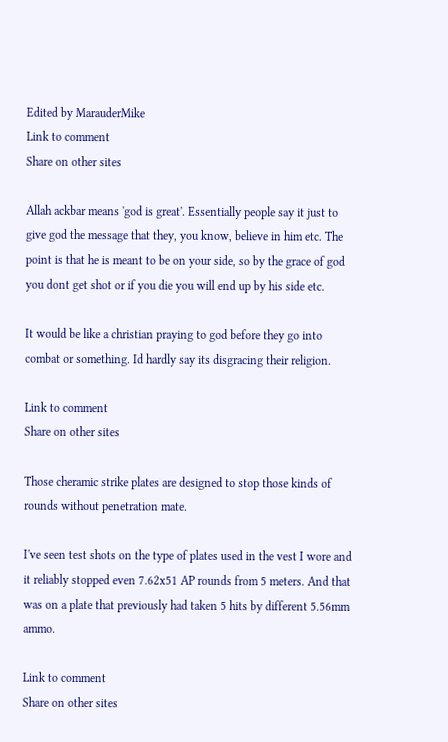Edited by MarauderMike
Link to comment
Share on other sites

Allah ackbar means 'god is great'. Essentially people say it just to give god the message that they, you know, believe in him etc. The point is that he is meant to be on your side, so by the grace of god you dont get shot or if you die you will end up by his side etc.

It would be like a christian praying to god before they go into combat or something. Id hardly say its disgracing their religion.

Link to comment
Share on other sites

Those cheramic strike plates are designed to stop those kinds of rounds without penetration mate.

I've seen test shots on the type of plates used in the vest I wore and it reliably stopped even 7.62x51 AP rounds from 5 meters. And that was on a plate that previously had taken 5 hits by different 5.56mm ammo.

Link to comment
Share on other sites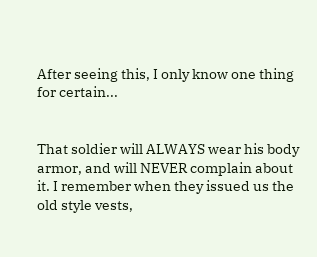After seeing this, I only know one thing for certain...


That soldier will ALWAYS wear his body armor, and will NEVER complain about it. I remember when they issued us the old style vests,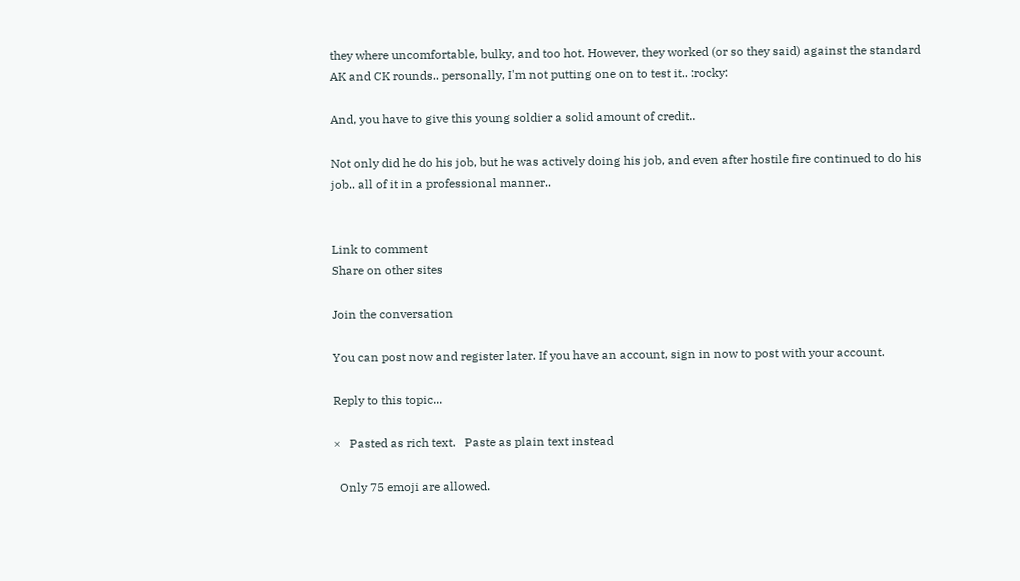they where uncomfortable, bulky, and too hot. However, they worked (or so they said) against the standard AK and CK rounds.. personally, I'm not putting one on to test it.. :rocky:

And, you have to give this young soldier a solid amount of credit..

Not only did he do his job, but he was actively doing his job, and even after hostile fire continued to do his job.. all of it in a professional manner..


Link to comment
Share on other sites

Join the conversation

You can post now and register later. If you have an account, sign in now to post with your account.

Reply to this topic...

×   Pasted as rich text.   Paste as plain text instead

  Only 75 emoji are allowed.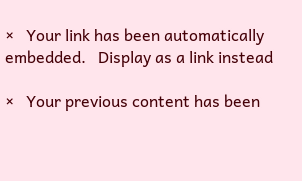×   Your link has been automatically embedded.   Display as a link instead

×   Your previous content has been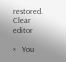restored.   Clear editor

×   You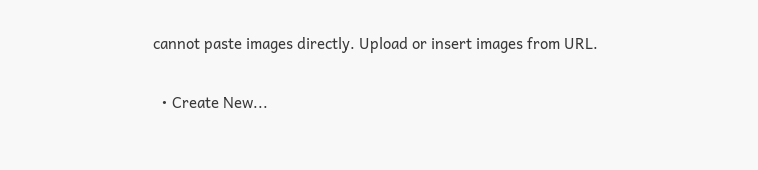cannot paste images directly. Upload or insert images from URL.

  • Create New...